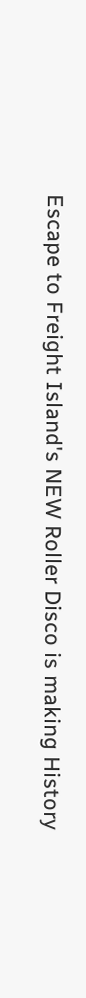Escape to Freight Island's NEW Roller Disco is making History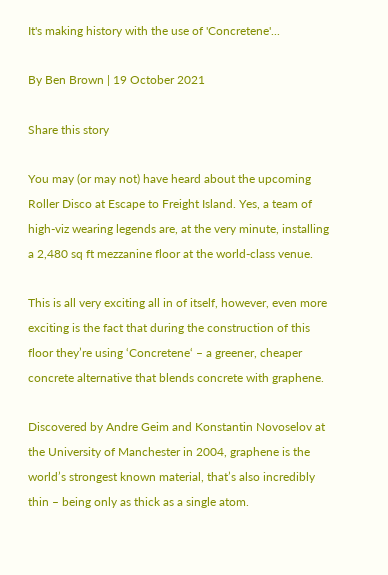It's making history with the use of 'Concretene'...

By Ben Brown | 19 October 2021

Share this story

You may (or may not) have heard about the upcoming Roller Disco at Escape to Freight Island. Yes, a team of high-viz wearing legends are, at the very minute, installing a 2,480 sq ft mezzanine floor at the world-class venue.

This is all very exciting all in of itself, however, even more exciting is the fact that during the construction of this floor they’re using ‘Concretene‘ – a greener, cheaper concrete alternative that blends concrete with graphene.

Discovered by Andre Geim and Konstantin Novoselov at the University of Manchester in 2004, graphene is the world’s strongest known material, that’s also incredibly thin – being only as thick as a single atom.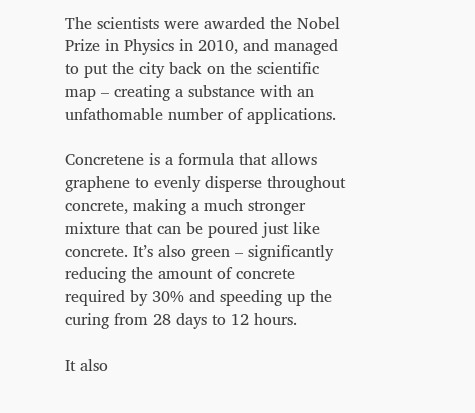The scientists were awarded the Nobel Prize in Physics in 2010, and managed to put the city back on the scientific map – creating a substance with an unfathomable number of applications.

Concretene is a formula that allows graphene to evenly disperse throughout concrete, making a much stronger mixture that can be poured just like concrete. It’s also green – significantly reducing the amount of concrete required by 30% and speeding up the curing from 28 days to 12 hours.

It also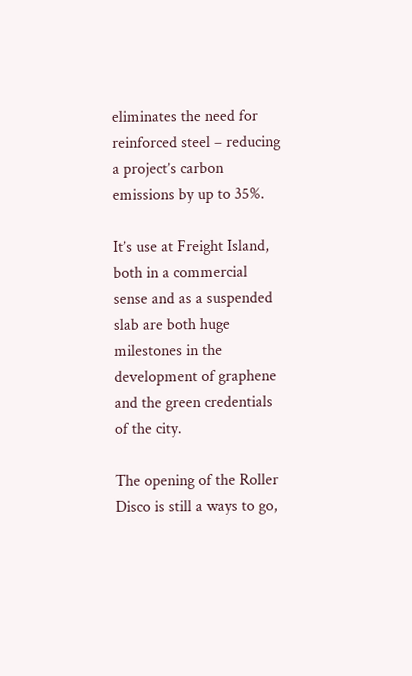eliminates the need for reinforced steel – reducing a project’s carbon emissions by up to 35%.

It’s use at Freight Island, both in a commercial sense and as a suspended slab are both huge milestones in the development of graphene and the green credentials of the city.

The opening of the Roller Disco is still a ways to go,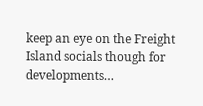keep an eye on the Freight Island socials though for developments…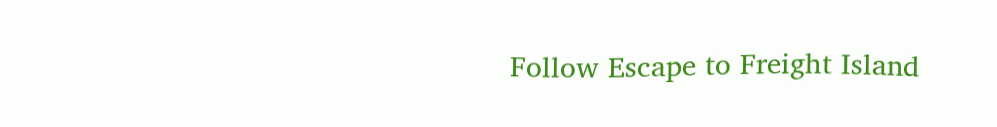Follow Escape to Freight Island